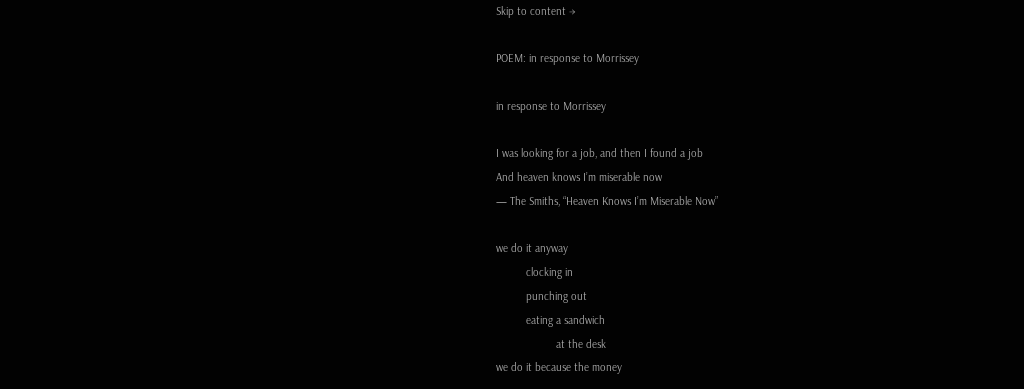Skip to content →

POEM: in response to Morrissey

in response to Morrissey

I was looking for a job, and then I found a job
And heaven knows I’m miserable now
— The Smiths, “Heaven Knows I’m Miserable Now”

we do it anyway
          clocking in
          punching out
          eating a sandwich
                    at the desk
we do it because the money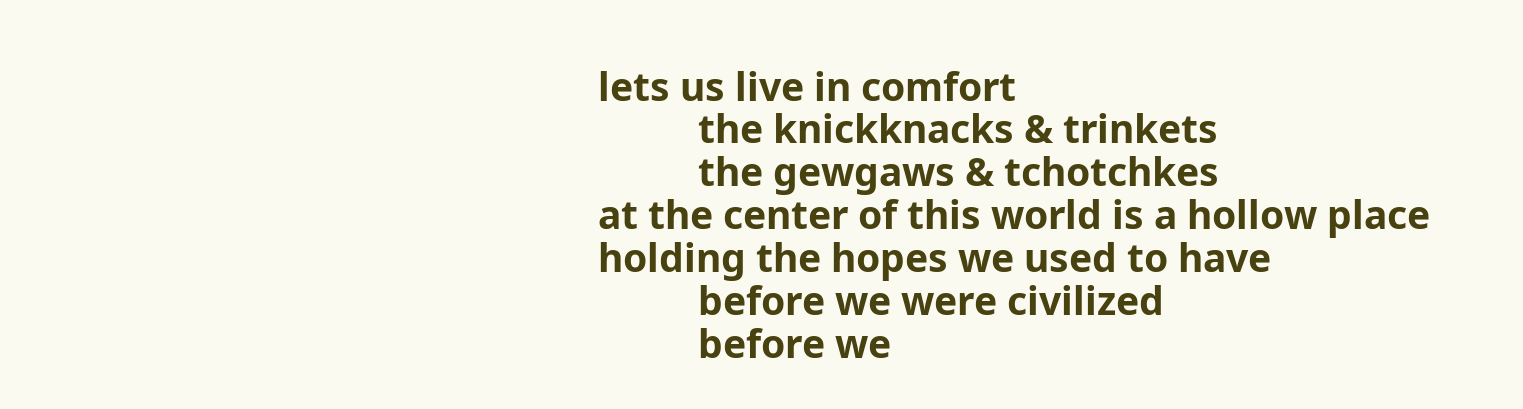lets us live in comfort
          the knickknacks & trinkets
          the gewgaws & tchotchkes
at the center of this world is a hollow place
holding the hopes we used to have
          before we were civilized
          before we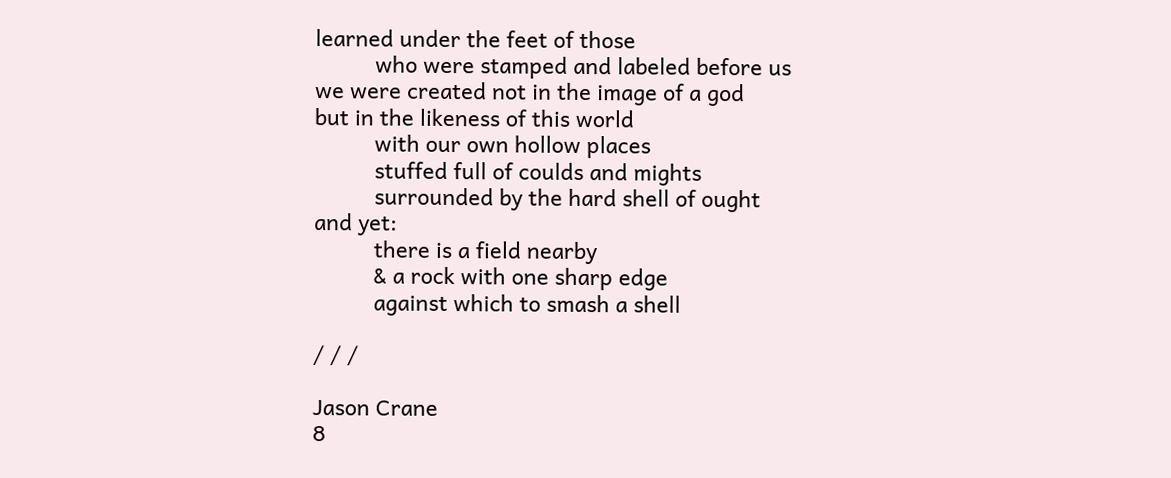learned under the feet of those
          who were stamped and labeled before us
we were created not in the image of a god
but in the likeness of this world
          with our own hollow places
          stuffed full of coulds and mights
          surrounded by the hard shell of ought
and yet:
          there is a field nearby
          & a rock with one sharp edge
          against which to smash a shell

/ / /

Jason Crane
8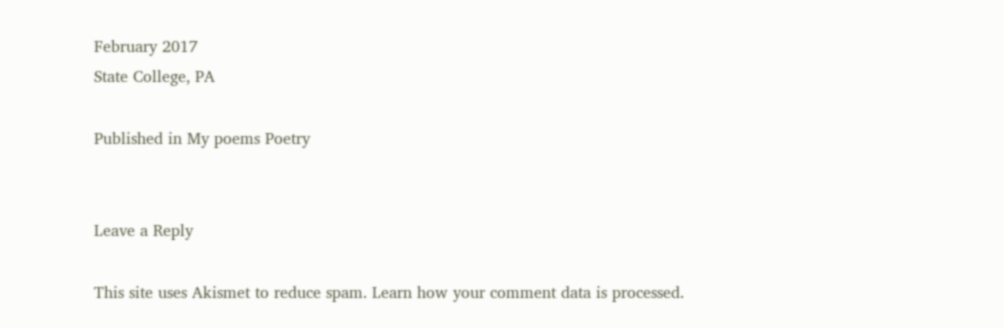February 2017
State College, PA

Published in My poems Poetry


Leave a Reply

This site uses Akismet to reduce spam. Learn how your comment data is processed.